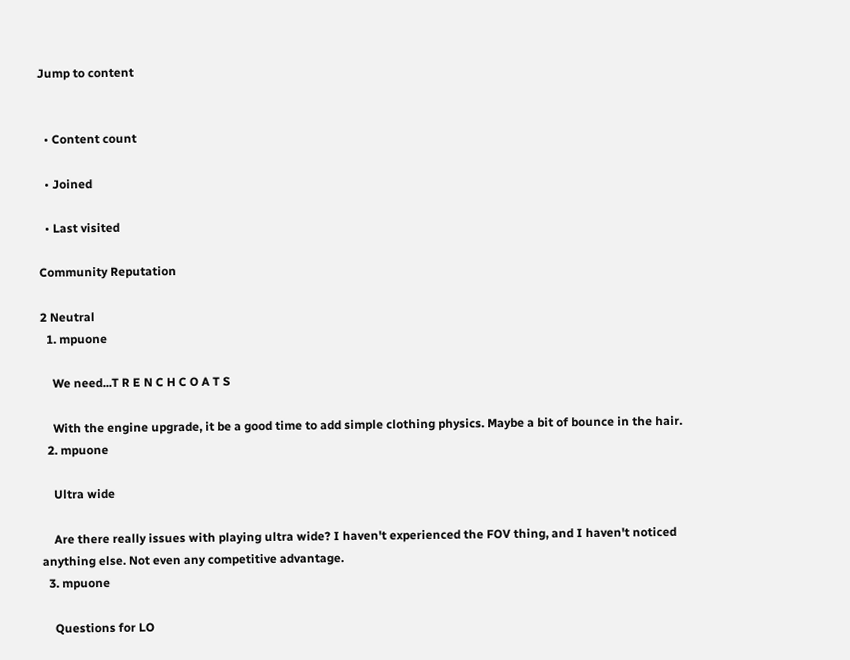Jump to content


  • Content count

  • Joined

  • Last visited

Community Reputation

2 Neutral
  1. mpuone

    We need...T R E N C H C O A T S

    With the engine upgrade, it be a good time to add simple clothing physics. Maybe a bit of bounce in the hair.
  2. mpuone

    Ultra wide

    Are there really issues with playing ultra wide? I haven't experienced the FOV thing, and I haven't noticed anything else. Not even any competitive advantage.
  3. mpuone

    Questions for LO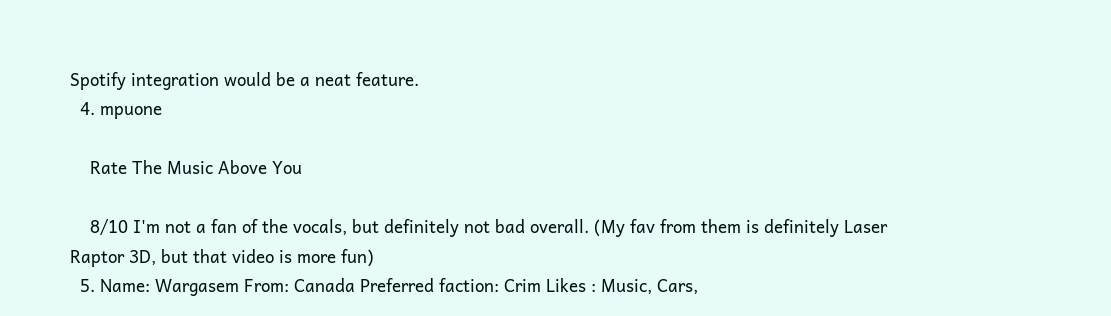Spotify integration would be a neat feature.
  4. mpuone

    Rate The Music Above You

    8/10 I'm not a fan of the vocals, but definitely not bad overall. (My fav from them is definitely Laser Raptor 3D, but that video is more fun)
  5. Name: Wargasem From: Canada Preferred faction: Crim Likes : Music, Cars,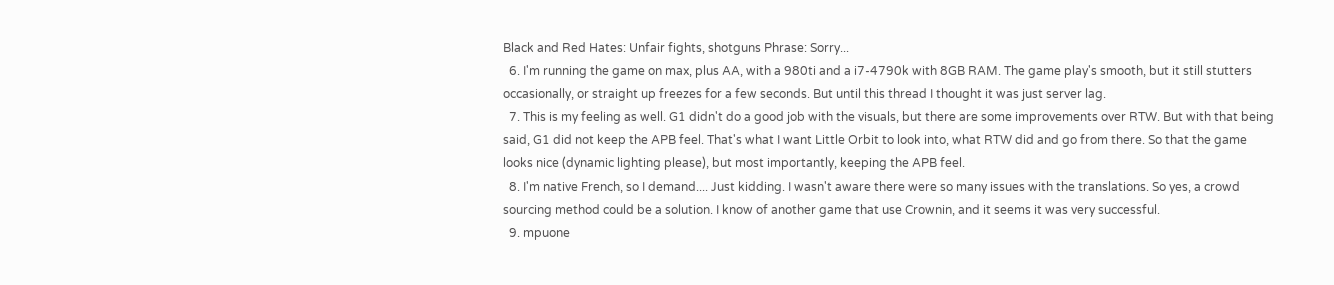Black and Red Hates: Unfair fights, shotguns Phrase: Sorry...
  6. I'm running the game on max, plus AA, with a 980ti and a i7-4790k with 8GB RAM. The game play's smooth, but it still stutters occasionally, or straight up freezes for a few seconds. But until this thread I thought it was just server lag.
  7. This is my feeling as well. G1 didn't do a good job with the visuals, but there are some improvements over RTW. But with that being said, G1 did not keep the APB feel. That's what I want Little Orbit to look into, what RTW did and go from there. So that the game looks nice (dynamic lighting please), but most importantly, keeping the APB feel.
  8. I'm native French, so I demand.... Just kidding. I wasn't aware there were so many issues with the translations. So yes, a crowd sourcing method could be a solution. I know of another game that use Crownin, and it seems it was very successful.
  9. mpuone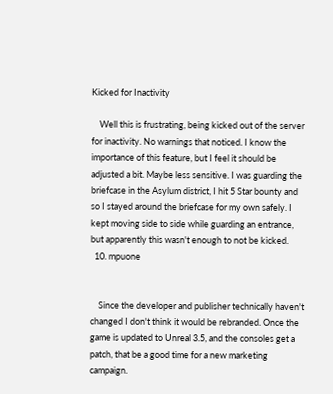Kicked for Inactivity

    Well this is frustrating, being kicked out of the server for inactivity. No warnings that noticed. I know the importance of this feature, but I feel it should be adjusted a bit. Maybe less sensitive. I was guarding the briefcase in the Asylum district, I hit 5 Star bounty and so I stayed around the briefcase for my own safely. I kept moving side to side while guarding an entrance, but apparently this wasn't enough to not be kicked.
  10. mpuone


    Since the developer and publisher technically haven't changed I don't think it would be rebranded. Once the game is updated to Unreal 3.5, and the consoles get a patch, that be a good time for a new marketing campaign.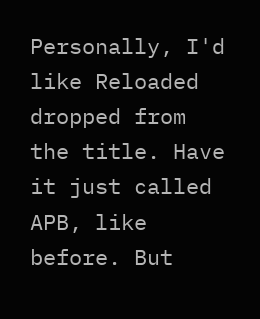Personally, I'd like Reloaded dropped from the title. Have it just called APB, like before. But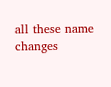all these name changes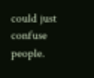could just confuse people.